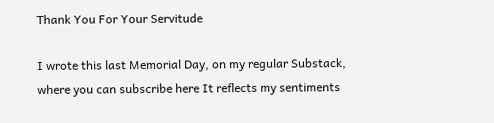Thank You For Your Servitude

I wrote this last Memorial Day, on my regular Substack, where you can subscribe here It reflects my sentiments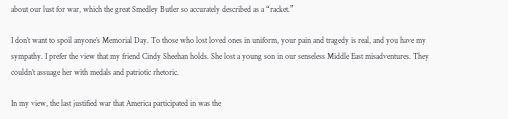about our lust for war, which the great Smedley Butler so accurately described as a “racket.”

I don’t want to spoil anyone’s Memorial Day. To those who lost loved ones in uniform, your pain and tragedy is real, and you have my sympathy. I prefer the view that my friend Cindy Sheehan holds. She lost a young son in our senseless Middle East misadventures. They couldn’t assuage her with medals and patriotic rhetoric.

In my view, the last justified war that America participated in was the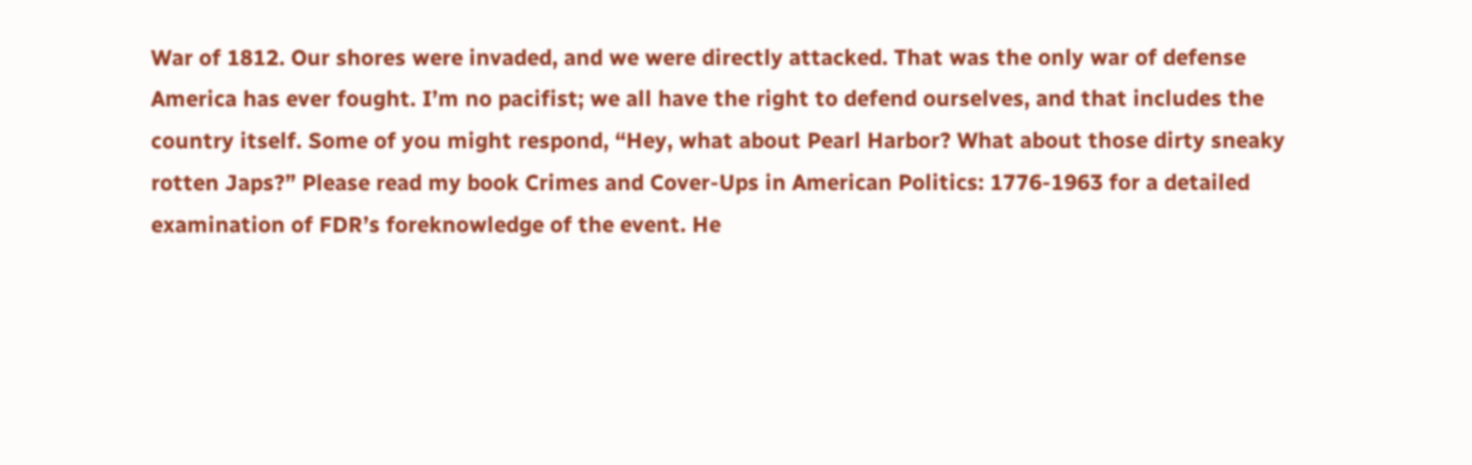War of 1812. Our shores were invaded, and we were directly attacked. That was the only war of defense America has ever fought. I’m no pacifist; we all have the right to defend ourselves, and that includes the country itself. Some of you might respond, “Hey, what about Pearl Harbor? What about those dirty sneaky rotten Japs?” Please read my book Crimes and Cover-Ups in American Politics: 1776-1963 for a detailed examination of FDR’s foreknowledge of the event. He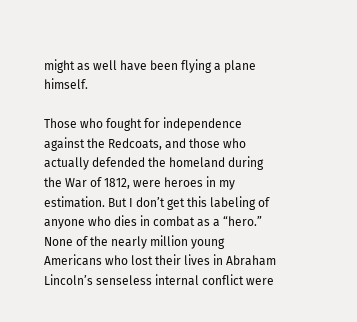might as well have been flying a plane himself.

Those who fought for independence against the Redcoats, and those who actually defended the homeland during the War of 1812, were heroes in my estimation. But I don’t get this labeling of anyone who dies in combat as a “hero.” None of the nearly million young Americans who lost their lives in Abraham Lincoln’s senseless internal conflict were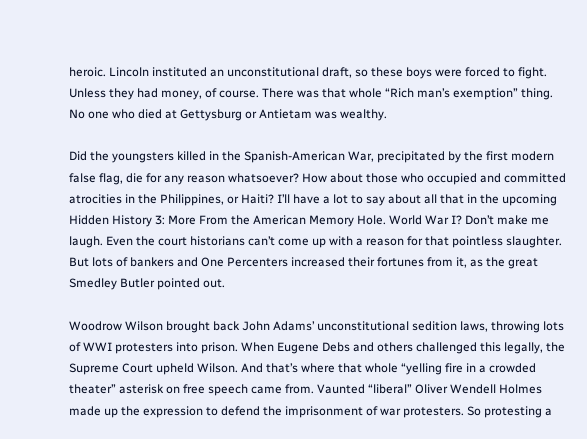heroic. Lincoln instituted an unconstitutional draft, so these boys were forced to fight. Unless they had money, of course. There was that whole “Rich man’s exemption” thing. No one who died at Gettysburg or Antietam was wealthy.

Did the youngsters killed in the Spanish-American War, precipitated by the first modern false flag, die for any reason whatsoever? How about those who occupied and committed atrocities in the Philippines, or Haiti? I’ll have a lot to say about all that in the upcoming Hidden History 3: More From the American Memory Hole. World War I? Don’t make me laugh. Even the court historians can’t come up with a reason for that pointless slaughter. But lots of bankers and One Percenters increased their fortunes from it, as the great Smedley Butler pointed out.

Woodrow Wilson brought back John Adams’ unconstitutional sedition laws, throwing lots of WWI protesters into prison. When Eugene Debs and others challenged this legally, the Supreme Court upheld Wilson. And that’s where that whole “yelling fire in a crowded theater” asterisk on free speech came from. Vaunted “liberal” Oliver Wendell Holmes made up the expression to defend the imprisonment of war protesters. So protesting a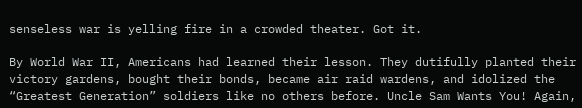senseless war is yelling fire in a crowded theater. Got it.

By World War II, Americans had learned their lesson. They dutifully planted their victory gardens, bought their bonds, became air raid wardens, and idolized the “Greatest Generation” soldiers like no others before. Uncle Sam Wants You! Again,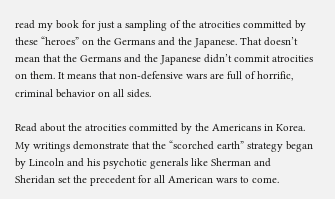read my book for just a sampling of the atrocities committed by these “heroes” on the Germans and the Japanese. That doesn’t mean that the Germans and the Japanese didn’t commit atrocities on them. It means that non-defensive wars are full of horrific, criminal behavior on all sides.

Read about the atrocities committed by the Americans in Korea. My writings demonstrate that the “scorched earth” strategy began by Lincoln and his psychotic generals like Sherman and Sheridan set the precedent for all American wars to come.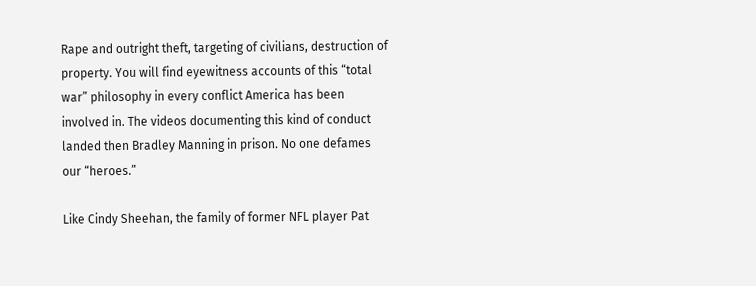Rape and outright theft, targeting of civilians, destruction of property. You will find eyewitness accounts of this “total war” philosophy in every conflict America has been involved in. The videos documenting this kind of conduct landed then Bradley Manning in prison. No one defames our “heroes.”

Like Cindy Sheehan, the family of former NFL player Pat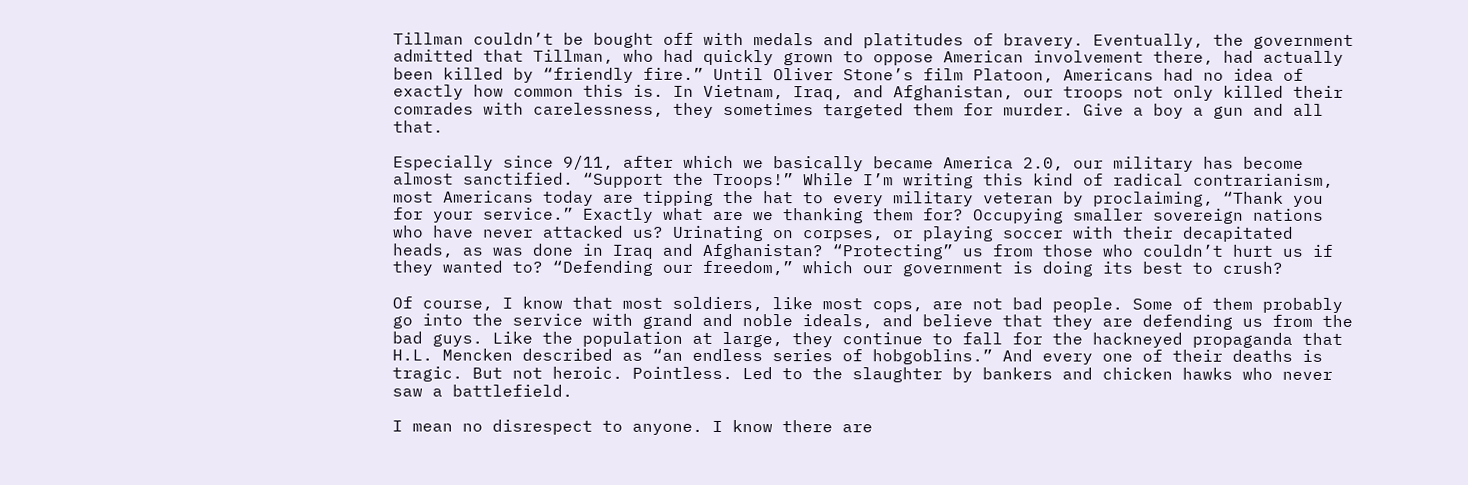Tillman couldn’t be bought off with medals and platitudes of bravery. Eventually, the government admitted that Tillman, who had quickly grown to oppose American involvement there, had actually been killed by “friendly fire.” Until Oliver Stone’s film Platoon, Americans had no idea of exactly how common this is. In Vietnam, Iraq, and Afghanistan, our troops not only killed their comrades with carelessness, they sometimes targeted them for murder. Give a boy a gun and all that.

Especially since 9/11, after which we basically became America 2.0, our military has become almost sanctified. “Support the Troops!” While I’m writing this kind of radical contrarianism, most Americans today are tipping the hat to every military veteran by proclaiming, “Thank you for your service.” Exactly what are we thanking them for? Occupying smaller sovereign nations who have never attacked us? Urinating on corpses, or playing soccer with their decapitated heads, as was done in Iraq and Afghanistan? “Protecting” us from those who couldn’t hurt us if they wanted to? “Defending our freedom,” which our government is doing its best to crush?

Of course, I know that most soldiers, like most cops, are not bad people. Some of them probably go into the service with grand and noble ideals, and believe that they are defending us from the bad guys. Like the population at large, they continue to fall for the hackneyed propaganda that H.L. Mencken described as “an endless series of hobgoblins.” And every one of their deaths is tragic. But not heroic. Pointless. Led to the slaughter by bankers and chicken hawks who never saw a battlefield.

I mean no disrespect to anyone. I know there are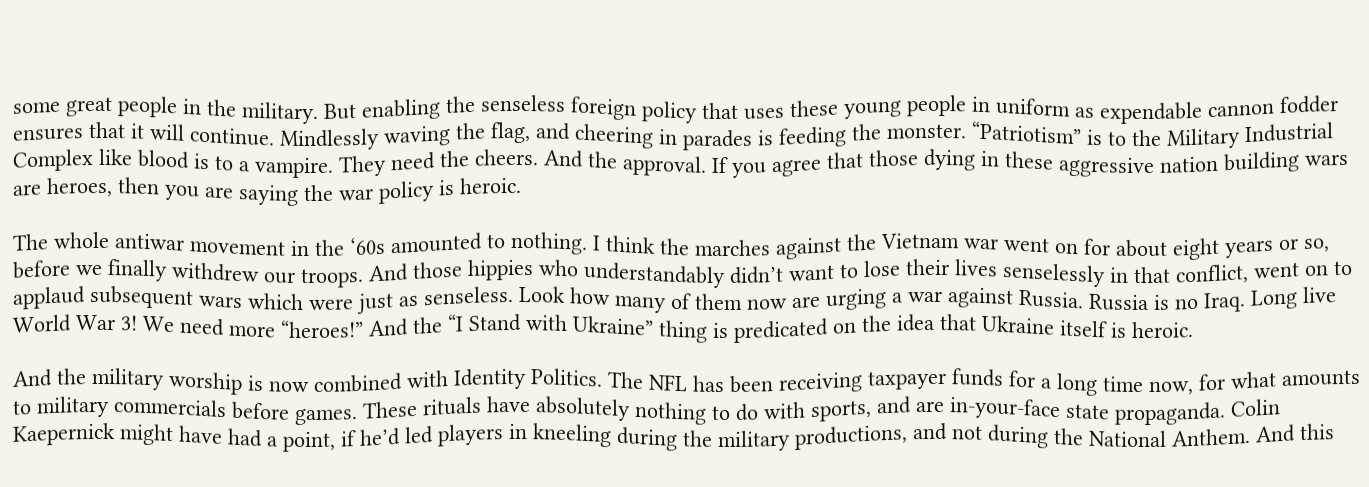some great people in the military. But enabling the senseless foreign policy that uses these young people in uniform as expendable cannon fodder ensures that it will continue. Mindlessly waving the flag, and cheering in parades is feeding the monster. “Patriotism” is to the Military Industrial Complex like blood is to a vampire. They need the cheers. And the approval. If you agree that those dying in these aggressive nation building wars are heroes, then you are saying the war policy is heroic.

The whole antiwar movement in the ‘60s amounted to nothing. I think the marches against the Vietnam war went on for about eight years or so, before we finally withdrew our troops. And those hippies who understandably didn’t want to lose their lives senselessly in that conflict, went on to applaud subsequent wars which were just as senseless. Look how many of them now are urging a war against Russia. Russia is no Iraq. Long live World War 3! We need more “heroes!” And the “I Stand with Ukraine” thing is predicated on the idea that Ukraine itself is heroic.

And the military worship is now combined with Identity Politics. The NFL has been receiving taxpayer funds for a long time now, for what amounts to military commercials before games. These rituals have absolutely nothing to do with sports, and are in-your-face state propaganda. Colin Kaepernick might have had a point, if he’d led players in kneeling during the military productions, and not during the National Anthem. And this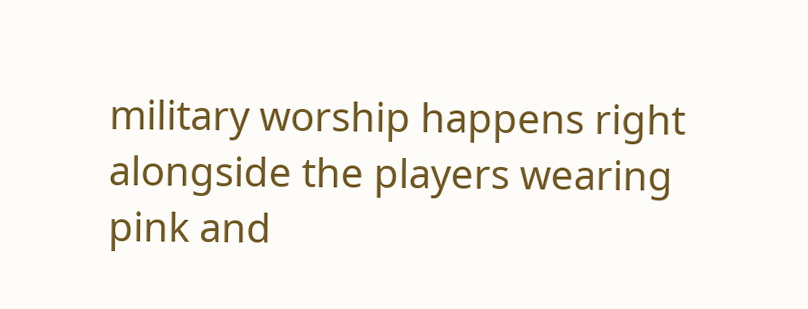military worship happens right alongside the players wearing pink and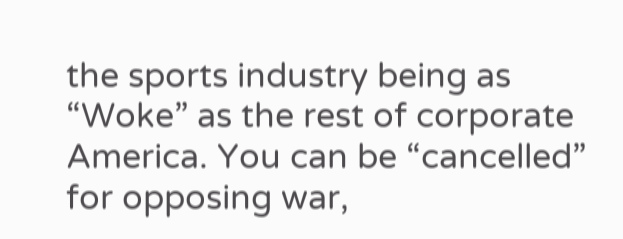the sports industry being as “Woke” as the rest of corporate America. You can be “cancelled” for opposing war,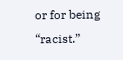or for being “racist.”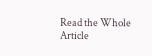Read the Whole Article